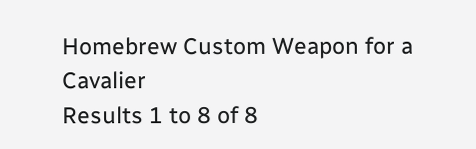Homebrew Custom Weapon for a Cavalier
Results 1 to 8 of 8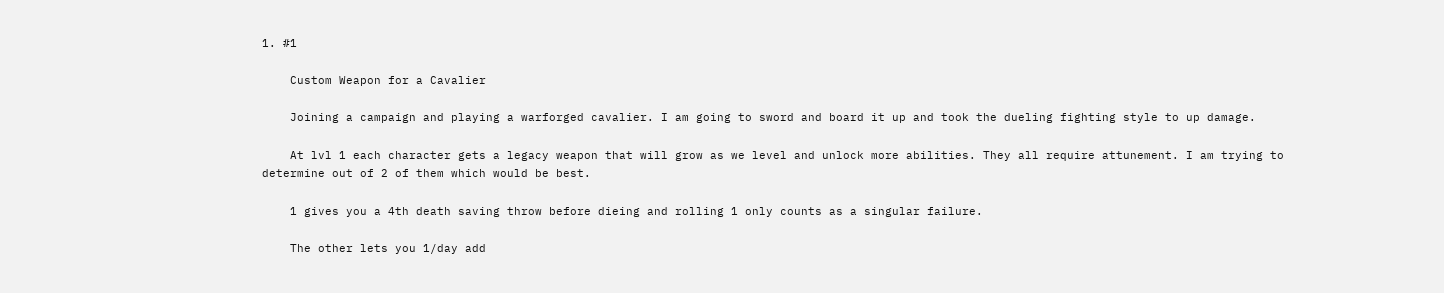1. #1

    Custom Weapon for a Cavalier

    Joining a campaign and playing a warforged cavalier. I am going to sword and board it up and took the dueling fighting style to up damage.

    At lvl 1 each character gets a legacy weapon that will grow as we level and unlock more abilities. They all require attunement. I am trying to determine out of 2 of them which would be best.

    1 gives you a 4th death saving throw before dieing and rolling 1 only counts as a singular failure.

    The other lets you 1/day add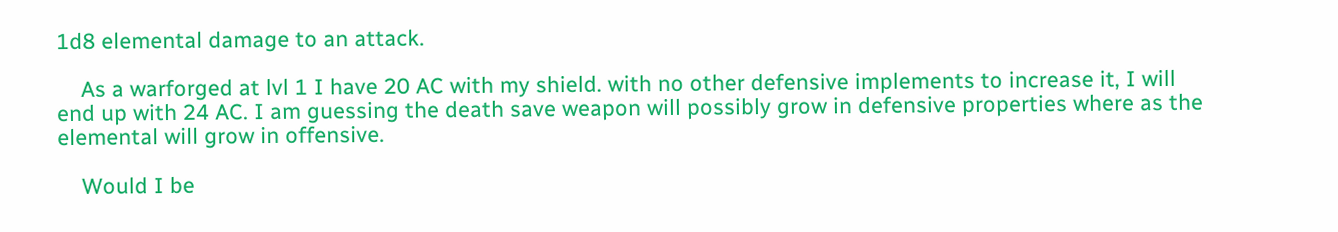1d8 elemental damage to an attack.

    As a warforged at lvl 1 I have 20 AC with my shield. with no other defensive implements to increase it, I will end up with 24 AC. I am guessing the death save weapon will possibly grow in defensive properties where as the elemental will grow in offensive.

    Would I be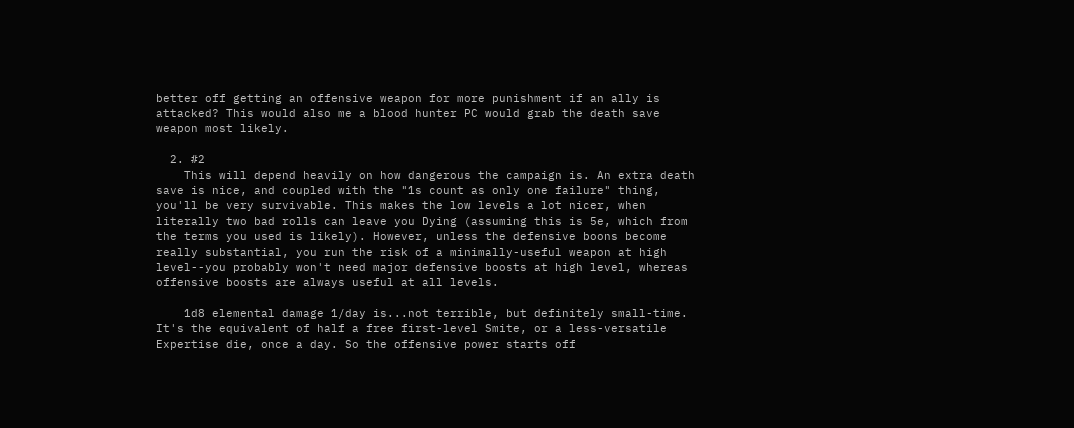better off getting an offensive weapon for more punishment if an ally is attacked? This would also me a blood hunter PC would grab the death save weapon most likely.

  2. #2
    This will depend heavily on how dangerous the campaign is. An extra death save is nice, and coupled with the "1s count as only one failure" thing, you'll be very survivable. This makes the low levels a lot nicer, when literally two bad rolls can leave you Dying (assuming this is 5e, which from the terms you used is likely). However, unless the defensive boons become really substantial, you run the risk of a minimally-useful weapon at high level--you probably won't need major defensive boosts at high level, whereas offensive boosts are always useful at all levels.

    1d8 elemental damage 1/day is...not terrible, but definitely small-time. It's the equivalent of half a free first-level Smite, or a less-versatile Expertise die, once a day. So the offensive power starts off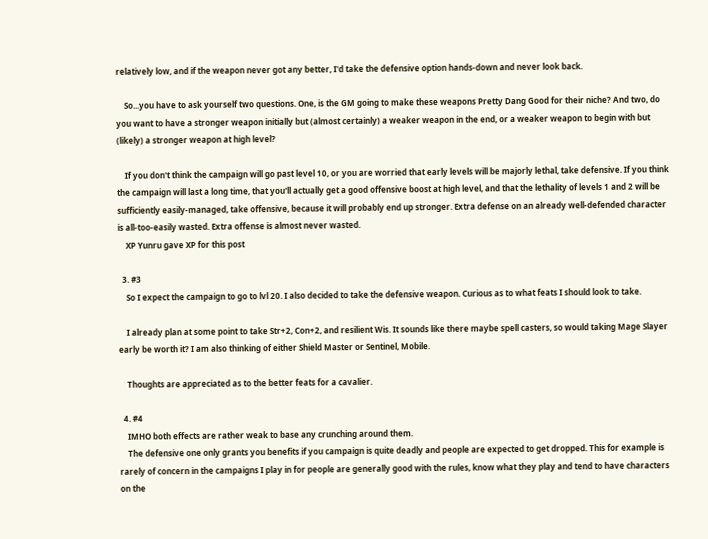relatively low, and if the weapon never got any better, I'd take the defensive option hands-down and never look back.

    So...you have to ask yourself two questions. One, is the GM going to make these weapons Pretty Dang Good for their niche? And two, do you want to have a stronger weapon initially but (almost certainly) a weaker weapon in the end, or a weaker weapon to begin with but (likely) a stronger weapon at high level?

    If you don't think the campaign will go past level 10, or you are worried that early levels will be majorly lethal, take defensive. If you think the campaign will last a long time, that you'll actually get a good offensive boost at high level, and that the lethality of levels 1 and 2 will be sufficiently easily-managed, take offensive, because it will probably end up stronger. Extra defense on an already well-defended character is all-too-easily wasted. Extra offense is almost never wasted.
    XP Yunru gave XP for this post

  3. #3
    So I expect the campaign to go to lvl 20. I also decided to take the defensive weapon. Curious as to what feats I should look to take.

    I already plan at some point to take Str+2, Con+2, and resilient Wis. It sounds like there maybe spell casters, so would taking Mage Slayer early be worth it? I am also thinking of either Shield Master or Sentinel, Mobile.

    Thoughts are appreciated as to the better feats for a cavalier.

  4. #4
    IMHO both effects are rather weak to base any crunching around them.
    The defensive one only grants you benefits if you campaign is quite deadly and people are expected to get dropped. This for example is rarely of concern in the campaigns I play in for people are generally good with the rules, know what they play and tend to have characters on the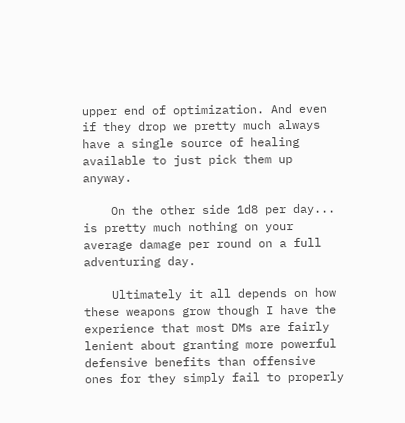upper end of optimization. And even if they drop we pretty much always have a single source of healing available to just pick them up anyway.

    On the other side 1d8 per day... is pretty much nothing on your average damage per round on a full adventuring day.

    Ultimately it all depends on how these weapons grow though I have the experience that most DMs are fairly lenient about granting more powerful defensive benefits than offensive ones for they simply fail to properly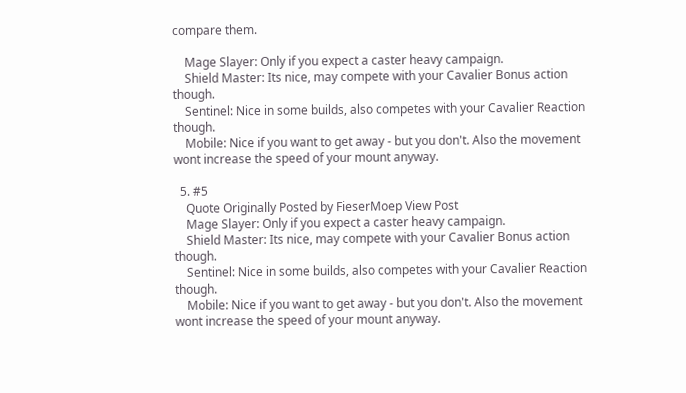compare them.

    Mage Slayer: Only if you expect a caster heavy campaign.
    Shield Master: Its nice, may compete with your Cavalier Bonus action though.
    Sentinel: Nice in some builds, also competes with your Cavalier Reaction though.
    Mobile: Nice if you want to get away - but you don't. Also the movement wont increase the speed of your mount anyway.

  5. #5
    Quote Originally Posted by FieserMoep View Post
    Mage Slayer: Only if you expect a caster heavy campaign.
    Shield Master: Its nice, may compete with your Cavalier Bonus action though.
    Sentinel: Nice in some builds, also competes with your Cavalier Reaction though.
    Mobile: Nice if you want to get away - but you don't. Also the movement wont increase the speed of your mount anyway.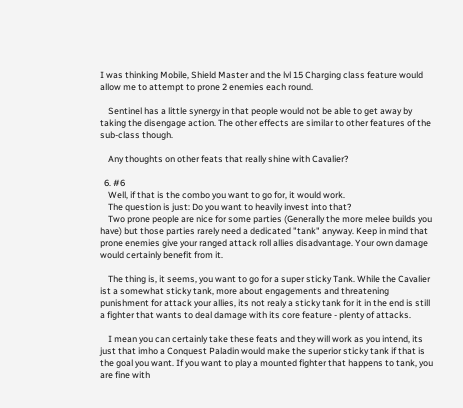I was thinking Mobile, Shield Master and the lvl 15 Charging class feature would allow me to attempt to prone 2 enemies each round.

    Sentinel has a little synergy in that people would not be able to get away by taking the disengage action. The other effects are similar to other features of the sub-class though.

    Any thoughts on other feats that really shine with Cavalier?

  6. #6
    Well, if that is the combo you want to go for, it would work.
    The question is just: Do you want to heavily invest into that?
    Two prone people are nice for some parties (Generally the more melee builds you have) but those parties rarely need a dedicated "tank" anyway. Keep in mind that prone enemies give your ranged attack roll allies disadvantage. Your own damage would certainly benefit from it.

    The thing is, it seems, you want to go for a super sticky Tank. While the Cavalier ist a somewhat sticky tank, more about engagements and threatening punishment for attack your allies, its not realy a sticky tank for it in the end is still a fighter that wants to deal damage with its core feature - plenty of attacks.

    I mean you can certainly take these feats and they will work as you intend, its just that imho a Conquest Paladin would make the superior sticky tank if that is the goal you want. If you want to play a mounted fighter that happens to tank, you are fine with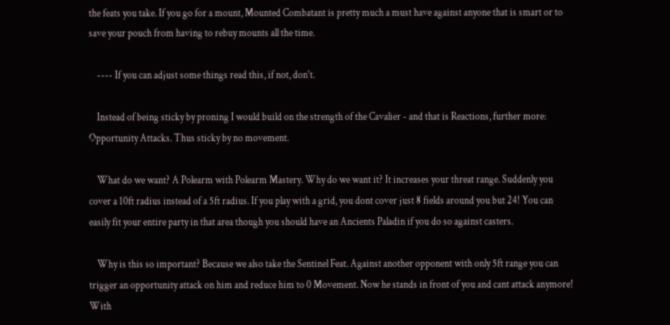the feats you take. If you go for a mount, Mounted Combatant is pretty much a must have against anyone that is smart or to save your pouch from having to rebuy mounts all the time.

    ---- If you can adjust some things read this, if not, don't.

    Instead of being sticky by proning I would build on the strength of the Cavalier - and that is Reactions, further more: Opportunity Attacks. Thus sticky by no movement.

    What do we want? A Polearm with Polearm Mastery. Why do we want it? It increases your threat range. Suddenly you cover a 10ft radius instead of a 5ft radius. If you play with a grid, you dont cover just 8 fields around you but 24! You can easily fit your entire party in that area though you should have an Ancients Paladin if you do so against casters.

    Why is this so important? Because we also take the Sentinel Feat. Against another opponent with only 5ft range you can trigger an opportunity attack on him and reduce him to 0 Movement. Now he stands in front of you and cant attack anymore! With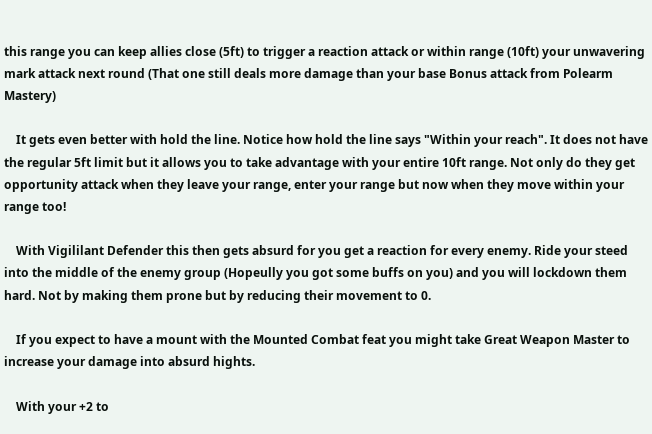this range you can keep allies close (5ft) to trigger a reaction attack or within range (10ft) your unwavering mark attack next round (That one still deals more damage than your base Bonus attack from Polearm Mastery)

    It gets even better with hold the line. Notice how hold the line says "Within your reach". It does not have the regular 5ft limit but it allows you to take advantage with your entire 10ft range. Not only do they get opportunity attack when they leave your range, enter your range but now when they move within your range too!

    With Vigililant Defender this then gets absurd for you get a reaction for every enemy. Ride your steed into the middle of the enemy group (Hopeully you got some buffs on you) and you will lockdown them hard. Not by making them prone but by reducing their movement to 0.

    If you expect to have a mount with the Mounted Combat feat you might take Great Weapon Master to increase your damage into absurd hights.

    With your +2 to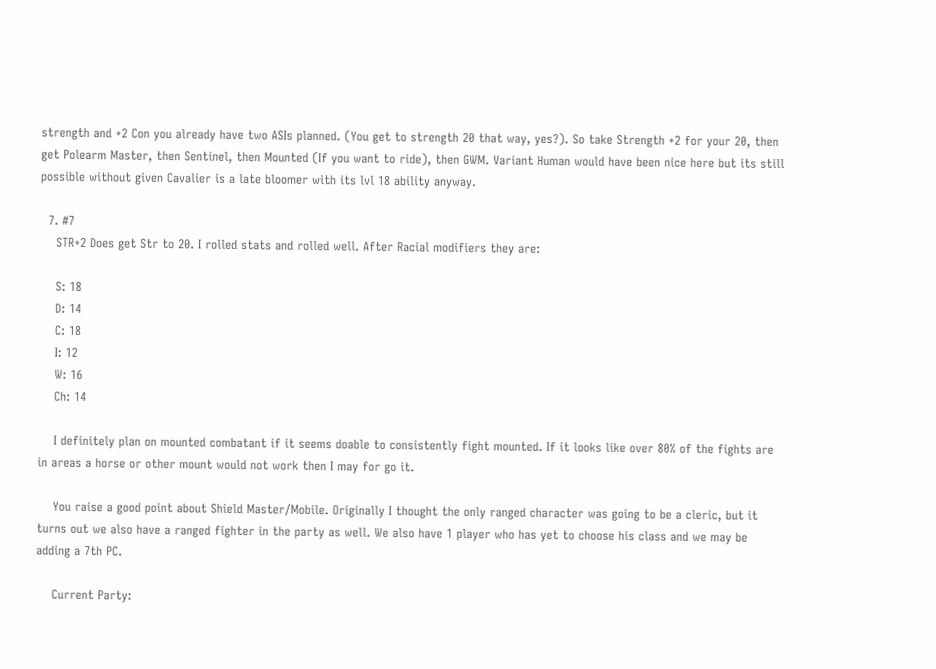strength and +2 Con you already have two ASIs planned. (You get to strength 20 that way, yes?). So take Strength +2 for your 20, then get Polearm Master, then Sentinel, then Mounted (If you want to ride), then GWM. Variant Human would have been nice here but its still possible without given Cavalier is a late bloomer with its lvl 18 ability anyway.

  7. #7
    STR+2 Does get Str to 20. I rolled stats and rolled well. After Racial modifiers they are:

    S: 18
    D: 14
    C: 18
    I: 12
    W: 16
    Ch: 14

    I definitely plan on mounted combatant if it seems doable to consistently fight mounted. If it looks like over 80% of the fights are in areas a horse or other mount would not work then I may for go it.

    You raise a good point about Shield Master/Mobile. Originally I thought the only ranged character was going to be a cleric, but it turns out we also have a ranged fighter in the party as well. We also have 1 player who has yet to choose his class and we may be adding a 7th PC.

    Current Party: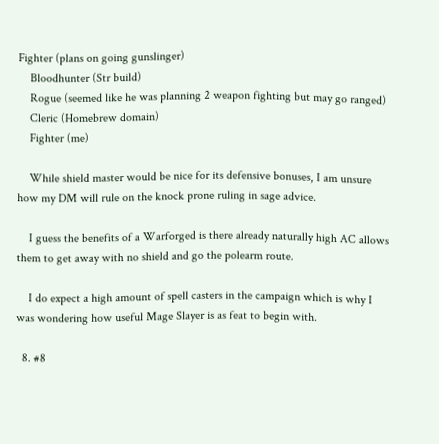Fighter (plans on going gunslinger)
    Bloodhunter (Str build)
    Rogue (seemed like he was planning 2 weapon fighting but may go ranged)
    Cleric (Homebrew domain)
    Fighter (me)

    While shield master would be nice for its defensive bonuses, I am unsure how my DM will rule on the knock prone ruling in sage advice.

    I guess the benefits of a Warforged is there already naturally high AC allows them to get away with no shield and go the polearm route.

    I do expect a high amount of spell casters in the campaign which is why I was wondering how useful Mage Slayer is as feat to begin with.

  8. #8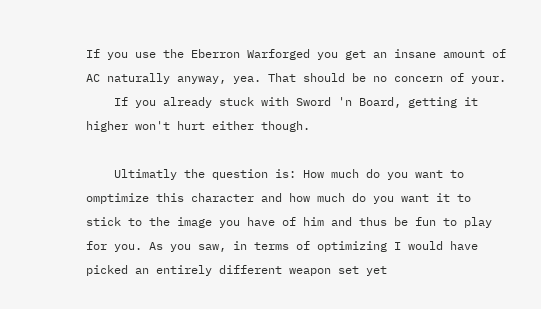If you use the Eberron Warforged you get an insane amount of AC naturally anyway, yea. That should be no concern of your.
    If you already stuck with Sword 'n Board, getting it higher won't hurt either though.

    Ultimatly the question is: How much do you want to omptimize this character and how much do you want it to stick to the image you have of him and thus be fun to play for you. As you saw, in terms of optimizing I would have picked an entirely different weapon set yet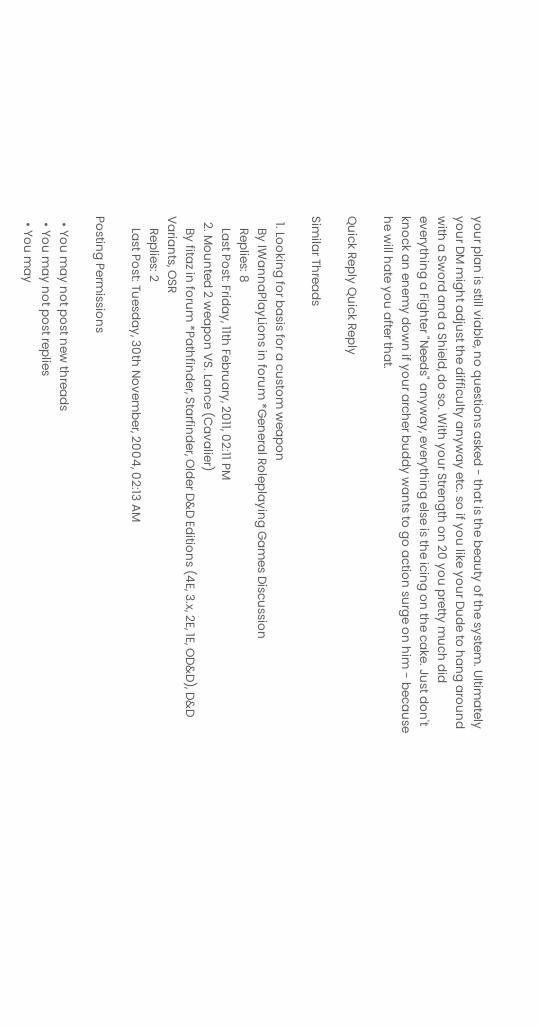your plan is still viable, no questions asked - that is the beauty of the system. Ultimately your DM might adjust the difficulty anyway etc. so if you like your Dude to hang around with a Sword and a Shield, do so. With your Strength on 20 you pretty much did everything a Fighter "Needs" anyway, everything else is the icing on the cake. Just don't knock an enemy down if your archer buddy wants to go action surge on him - because he will hate you after that.

Quick Reply Quick Reply

Similar Threads

  1. Looking for basis for a custom weapon
    By IWannaPlayLions in forum *General Roleplaying Games Discussion
    Replies: 8
    Last Post: Friday, 11th February, 2011, 02:11 PM
  2. Mounted 2 weapon VS. Lance (Cavalier)
    By fitaz in forum *Pathfinder, Starfinder, Older D&D Editions (4E, 3.x, 2E, 1E, OD&D), D&D Variants, OSR
    Replies: 2
    Last Post: Tuesday, 30th November, 2004, 02:13 AM

Posting Permissions

  • You may not post new threads
  • You may not post replies
  • You may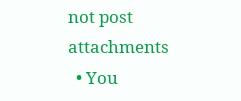not post attachments
  • You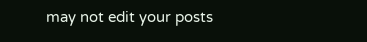may not edit your posts